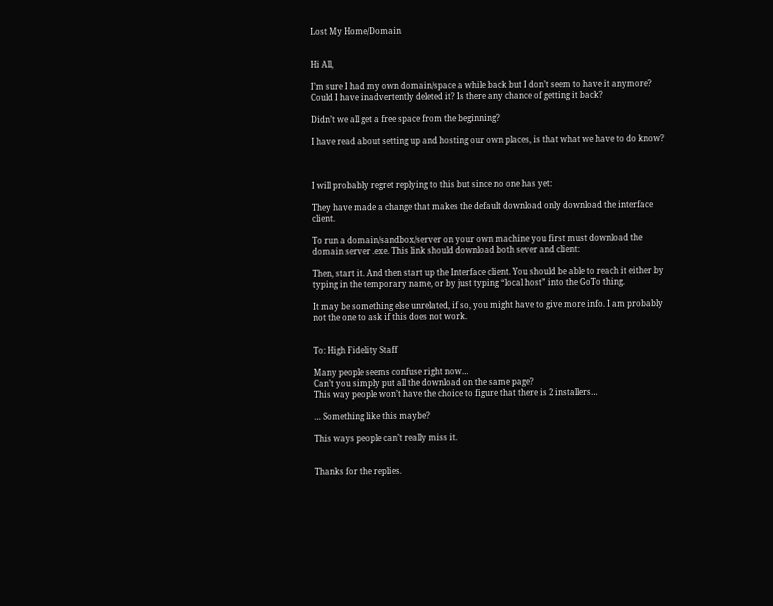Lost My Home/Domain


Hi All,

I’m sure I had my own domain/space a while back but I don’t seem to have it anymore? Could I have inadvertently deleted it? Is there any chance of getting it back?

Didn’t we all get a free space from the beginning?

I have read about setting up and hosting our own places, is that what we have to do know?



I will probably regret replying to this but since no one has yet:

They have made a change that makes the default download only download the interface client.

To run a domain/sandbox/server on your own machine you first must download the domain server .exe. This link should download both sever and client:

Then, start it. And then start up the Interface client. You should be able to reach it either by typing in the temporary name, or by just typing “local host” into the GoTo thing.

It may be something else unrelated, if so, you might have to give more info. I am probably not the one to ask if this does not work.


To: High Fidelity Staff

Many people seems confuse right now…
Can’t you simply put all the download on the same page?
This way people won’t have the choice to figure that there is 2 installers…

… Something like this maybe?

This ways people can’t really miss it.


Thanks for the replies.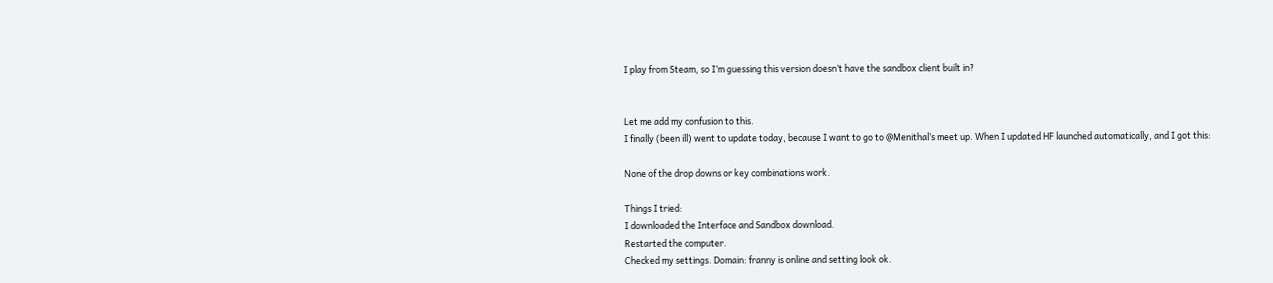I play from Steam, so I’m guessing this version doesn’t have the sandbox client built in?


Let me add my confusion to this.
I finally (been ill) went to update today, because I want to go to @Menithal’s meet up. When I updated HF launched automatically, and I got this:

None of the drop downs or key combinations work.

Things I tried:
I downloaded the Interface and Sandbox download.
Restarted the computer.
Checked my settings. Domain: franny is online and setting look ok.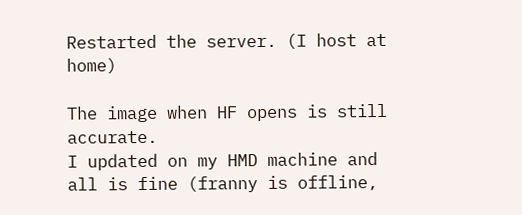Restarted the server. (I host at home)

The image when HF opens is still accurate.
I updated on my HMD machine and all is fine (franny is offline,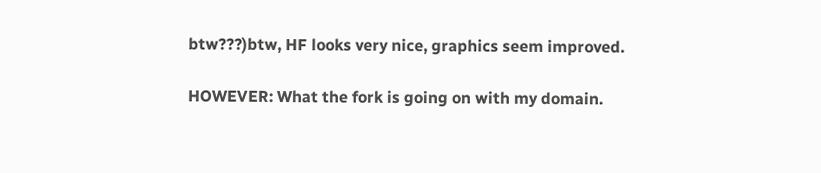btw???)btw, HF looks very nice, graphics seem improved.

HOWEVER: What the fork is going on with my domain.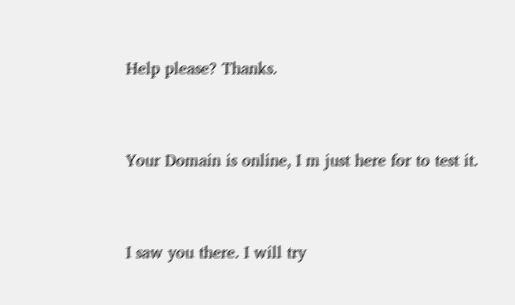Help please? Thanks.


Your Domain is online, I m just here for to test it.


I saw you there. I will try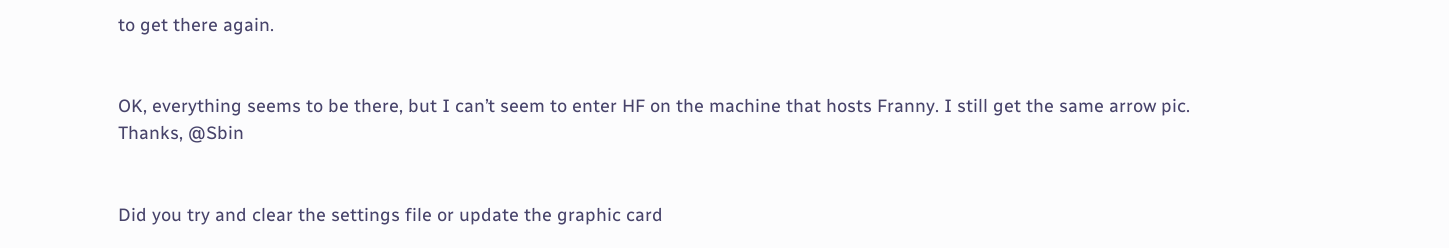to get there again.


OK, everything seems to be there, but I can’t seem to enter HF on the machine that hosts Franny. I still get the same arrow pic.
Thanks, @Sbin


Did you try and clear the settings file or update the graphic card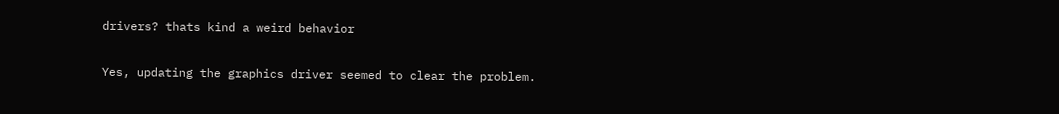drivers? thats kind a weird behavior


Yes, updating the graphics driver seemed to clear the problem.